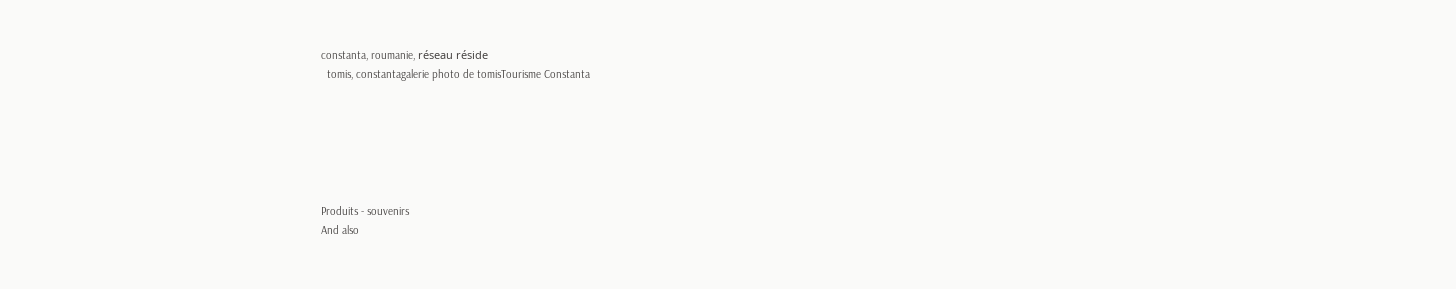constanta, roumanie, réseau réside
  tomis, constantagalerie photo de tomisTourisme Constanta






Produits - souvenirs
And also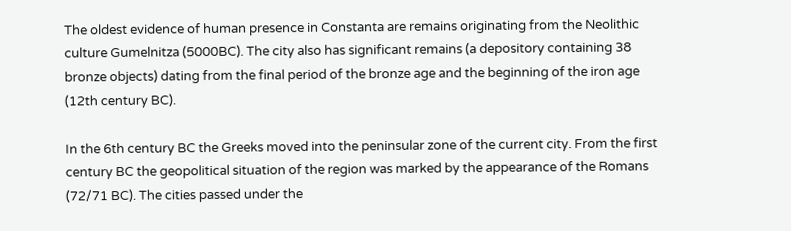The oldest evidence of human presence in Constanta are remains originating from the Neolithic culture Gumelnitza (5000BC). The city also has significant remains (a depository containing 38 bronze objects) dating from the final period of the bronze age and the beginning of the iron age (12th century BC).

In the 6th century BC the Greeks moved into the peninsular zone of the current city. From the first century BC the geopolitical situation of the region was marked by the appearance of the Romans (72/71 BC). The cities passed under the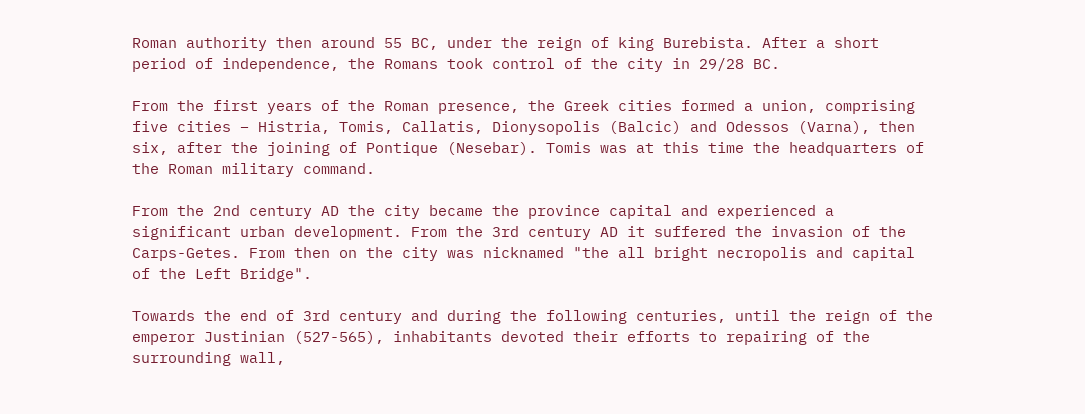Roman authority then around 55 BC, under the reign of king Burebista. After a short period of independence, the Romans took control of the city in 29/28 BC.

From the first years of the Roman presence, the Greek cities formed a union, comprising five cities – Histria, Tomis, Callatis, Dionysopolis (Balcic) and Odessos (Varna), then six, after the joining of Pontique (Nesebar). Tomis was at this time the headquarters of the Roman military command.

From the 2nd century AD the city became the province capital and experienced a significant urban development. From the 3rd century AD it suffered the invasion of the Carps-Getes. From then on the city was nicknamed "the all bright necropolis and capital of the Left Bridge".

Towards the end of 3rd century and during the following centuries, until the reign of the emperor Justinian (527-565), inhabitants devoted their efforts to repairing of the surrounding wall,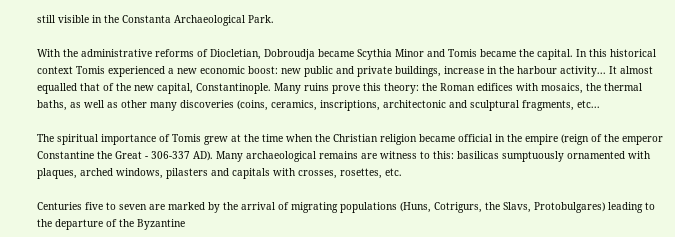still visible in the Constanta Archaeological Park.

With the administrative reforms of Diocletian, Dobroudja became Scythia Minor and Tomis became the capital. In this historical context Tomis experienced a new economic boost: new public and private buildings, increase in the harbour activity... It almost equalled that of the new capital, Constantinople. Many ruins prove this theory: the Roman edifices with mosaics, the thermal baths, as well as other many discoveries (coins, ceramics, inscriptions, architectonic and sculptural fragments, etc...

The spiritual importance of Tomis grew at the time when the Christian religion became official in the empire (reign of the emperor Constantine the Great - 306-337 AD). Many archaeological remains are witness to this: basilicas sumptuously ornamented with plaques, arched windows, pilasters and capitals with crosses, rosettes, etc.

Centuries five to seven are marked by the arrival of migrating populations (Huns, Cotrigurs, the Slavs, Protobulgares) leading to the departure of the Byzantine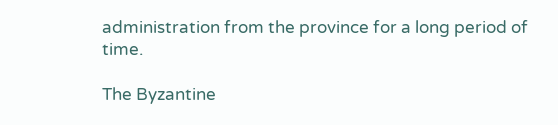administration from the province for a long period of time.

The Byzantine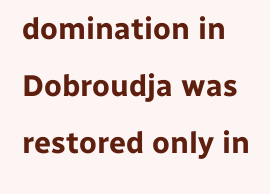domination in Dobroudja was restored only in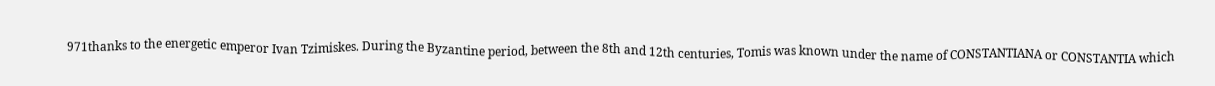971thanks to the energetic emperor Ivan Tzimiskes. During the Byzantine period, between the 8th and 12th centuries, Tomis was known under the name of CONSTANTIANA or CONSTANTIA which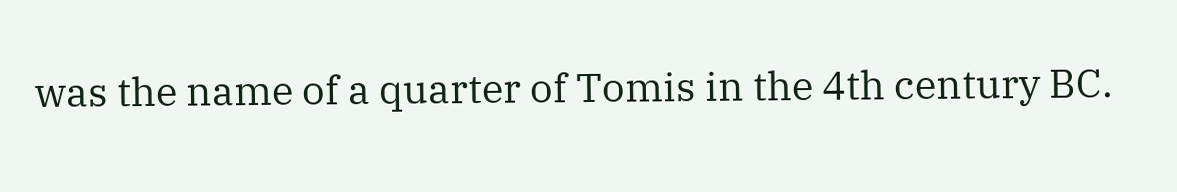was the name of a quarter of Tomis in the 4th century BC.